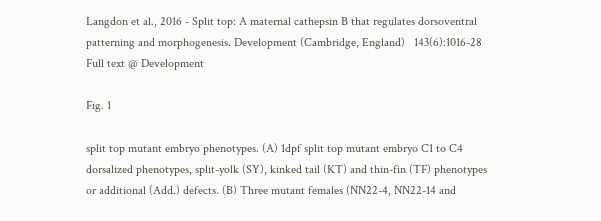Langdon et al., 2016 - Split top: A maternal cathepsin B that regulates dorsoventral patterning and morphogenesis. Development (Cambridge, England)   143(6):1016-28 Full text @ Development

Fig. 1

split top mutant embryo phenotypes. (A) 1dpf split top mutant embryo C1 to C4 dorsalized phenotypes, split-yolk (SY), kinked tail (KT) and thin-fin (TF) phenotypes or additional (Add.) defects. (B) Three mutant females (NN22-4, NN22-14 and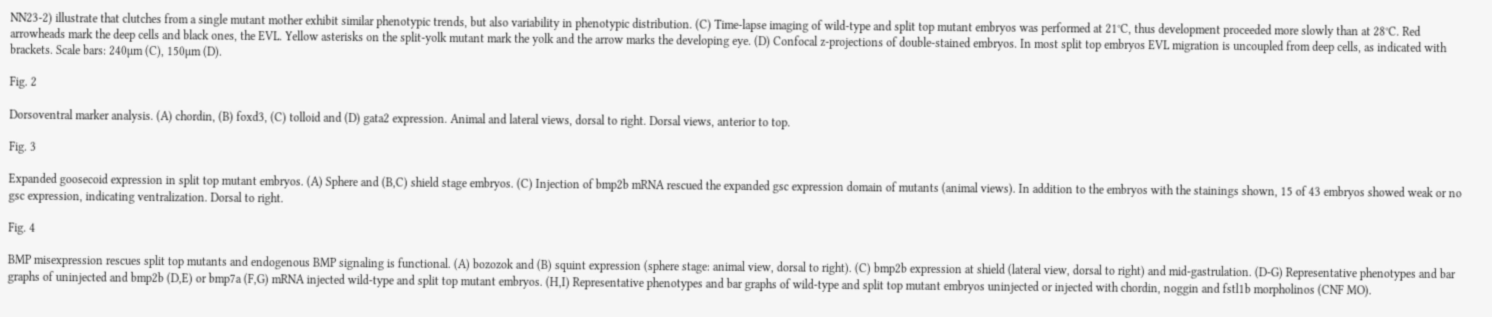NN23-2) illustrate that clutches from a single mutant mother exhibit similar phenotypic trends, but also variability in phenotypic distribution. (C) Time-lapse imaging of wild-type and split top mutant embryos was performed at 21°C, thus development proceeded more slowly than at 28°C. Red arrowheads mark the deep cells and black ones, the EVL. Yellow asterisks on the split-yolk mutant mark the yolk and the arrow marks the developing eye. (D) Confocal z-projections of double-stained embryos. In most split top embryos EVL migration is uncoupled from deep cells, as indicated with brackets. Scale bars: 240µm (C), 150µm (D).

Fig. 2

Dorsoventral marker analysis. (A) chordin, (B) foxd3, (C) tolloid and (D) gata2 expression. Animal and lateral views, dorsal to right. Dorsal views, anterior to top.

Fig. 3

Expanded goosecoid expression in split top mutant embryos. (A) Sphere and (B,C) shield stage embryos. (C) Injection of bmp2b mRNA rescued the expanded gsc expression domain of mutants (animal views). In addition to the embryos with the stainings shown, 15 of 43 embryos showed weak or no gsc expression, indicating ventralization. Dorsal to right.

Fig. 4

BMP misexpression rescues split top mutants and endogenous BMP signaling is functional. (A) bozozok and (B) squint expression (sphere stage: animal view, dorsal to right). (C) bmp2b expression at shield (lateral view, dorsal to right) and mid-gastrulation. (D-G) Representative phenotypes and bar graphs of uninjected and bmp2b (D,E) or bmp7a (F,G) mRNA injected wild-type and split top mutant embryos. (H,I) Representative phenotypes and bar graphs of wild-type and split top mutant embryos uninjected or injected with chordin, noggin and fstl1b morpholinos (CNF MO).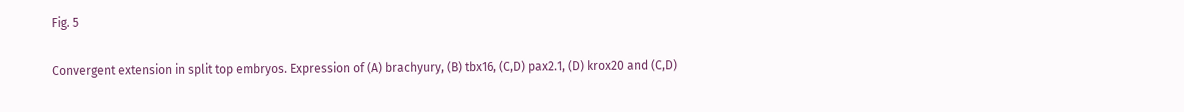Fig. 5

Convergent extension in split top embryos. Expression of (A) brachyury, (B) tbx16, (C,D) pax2.1, (D) krox20 and (C,D)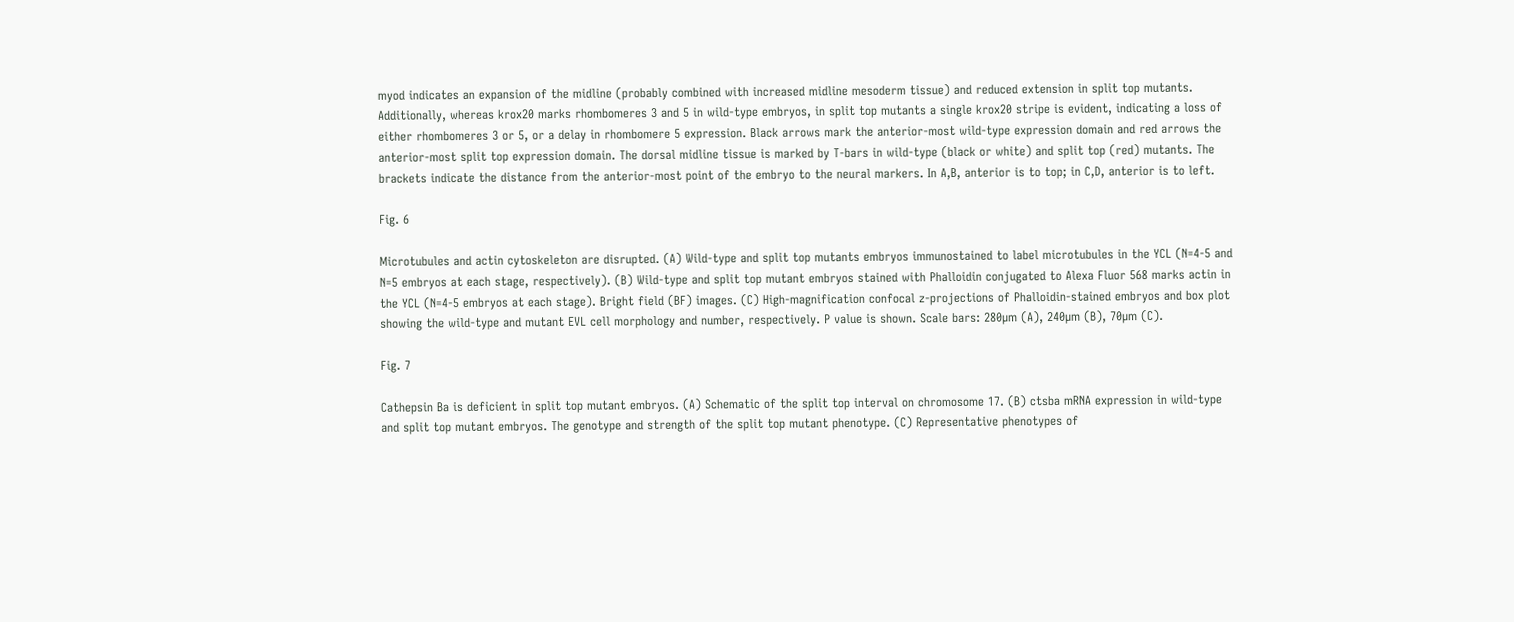myod indicates an expansion of the midline (probably combined with increased midline mesoderm tissue) and reduced extension in split top mutants. Additionally, whereas krox20 marks rhombomeres 3 and 5 in wild-type embryos, in split top mutants a single krox20 stripe is evident, indicating a loss of either rhombomeres 3 or 5, or a delay in rhombomere 5 expression. Black arrows mark the anterior-most wild-type expression domain and red arrows the anterior-most split top expression domain. The dorsal midline tissue is marked by T-bars in wild-type (black or white) and split top (red) mutants. The brackets indicate the distance from the anterior-most point of the embryo to the neural markers. In A,B, anterior is to top; in C,D, anterior is to left.

Fig. 6

Microtubules and actin cytoskeleton are disrupted. (A) Wild-type and split top mutants embryos immunostained to label microtubules in the YCL (N=4-5 and N=5 embryos at each stage, respectively). (B) Wild-type and split top mutant embryos stained with Phalloidin conjugated to Alexa Fluor 568 marks actin in the YCL (N=4-5 embryos at each stage). Bright field (BF) images. (C) High-magnification confocal z-projections of Phalloidin-stained embryos and box plot showing the wild-type and mutant EVL cell morphology and number, respectively. P value is shown. Scale bars: 280µm (A), 240µm (B), 70µm (C).

Fig. 7

Cathepsin Ba is deficient in split top mutant embryos. (A) Schematic of the split top interval on chromosome 17. (B) ctsba mRNA expression in wild-type and split top mutant embryos. The genotype and strength of the split top mutant phenotype. (C) Representative phenotypes of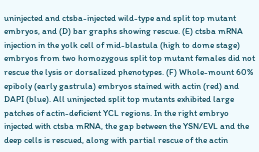uninjected and ctsba-injected wild-type and split top mutant embryos, and (D) bar graphs showing rescue. (E) ctsba mRNA injection in the yolk cell of mid-blastula (high to dome stage) embryos from two homozygous split top mutant females did not rescue the lysis or dorsalized phenotypes. (F) Whole-mount 60% epiboly (early gastrula) embryos stained with actin (red) and DAPI (blue). All uninjected split top mutants exhibited large patches of actin-deficient YCL regions. In the right embryo injected with ctsba mRNA, the gap between the YSN/EVL and the deep cells is rescued, along with partial rescue of the actin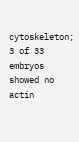cytoskeleton; 3 of 33 embryos showed no actin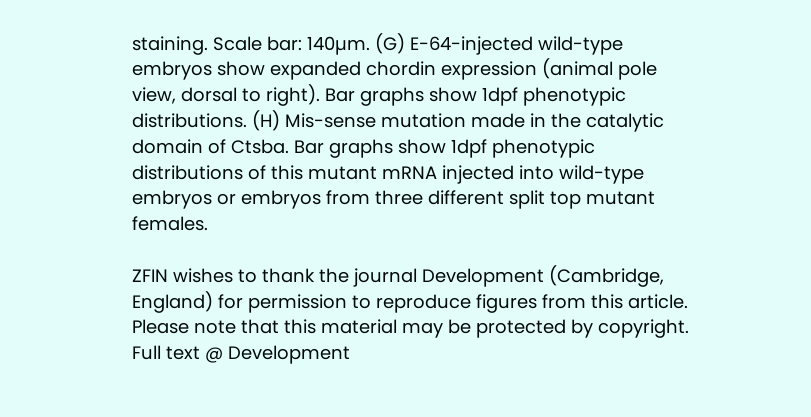staining. Scale bar: 140µm. (G) E-64-injected wild-type embryos show expanded chordin expression (animal pole view, dorsal to right). Bar graphs show 1dpf phenotypic distributions. (H) Mis-sense mutation made in the catalytic domain of Ctsba. Bar graphs show 1dpf phenotypic distributions of this mutant mRNA injected into wild-type embryos or embryos from three different split top mutant females.

ZFIN wishes to thank the journal Development (Cambridge, England) for permission to reproduce figures from this article. Please note that this material may be protected by copyright. Full text @ Development